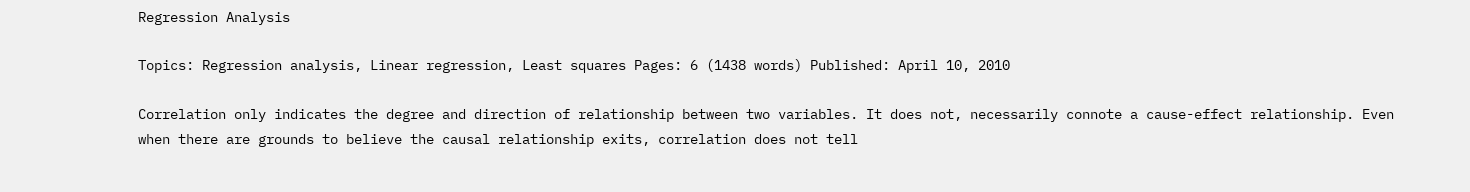Regression Analysis

Topics: Regression analysis, Linear regression, Least squares Pages: 6 (1438 words) Published: April 10, 2010

Correlation only indicates the degree and direction of relationship between two variables. It does not, necessarily connote a cause-effect relationship. Even when there are grounds to believe the causal relationship exits, correlation does not tell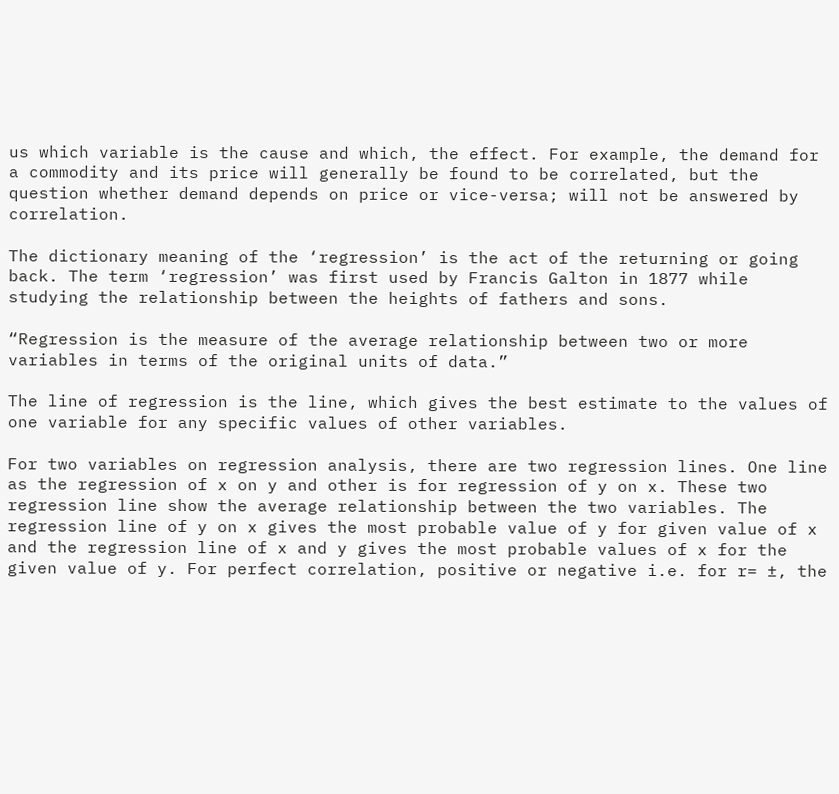us which variable is the cause and which, the effect. For example, the demand for a commodity and its price will generally be found to be correlated, but the question whether demand depends on price or vice-versa; will not be answered by correlation.

The dictionary meaning of the ‘regression’ is the act of the returning or going back. The term ‘regression’ was first used by Francis Galton in 1877 while studying the relationship between the heights of fathers and sons.

“Regression is the measure of the average relationship between two or more variables in terms of the original units of data.”

The line of regression is the line, which gives the best estimate to the values of one variable for any specific values of other variables.

For two variables on regression analysis, there are two regression lines. One line as the regression of x on y and other is for regression of y on x. These two regression line show the average relationship between the two variables. The regression line of y on x gives the most probable value of y for given value of x and the regression line of x and y gives the most probable values of x for the given value of y. For perfect correlation, positive or negative i.e. for r= ±, the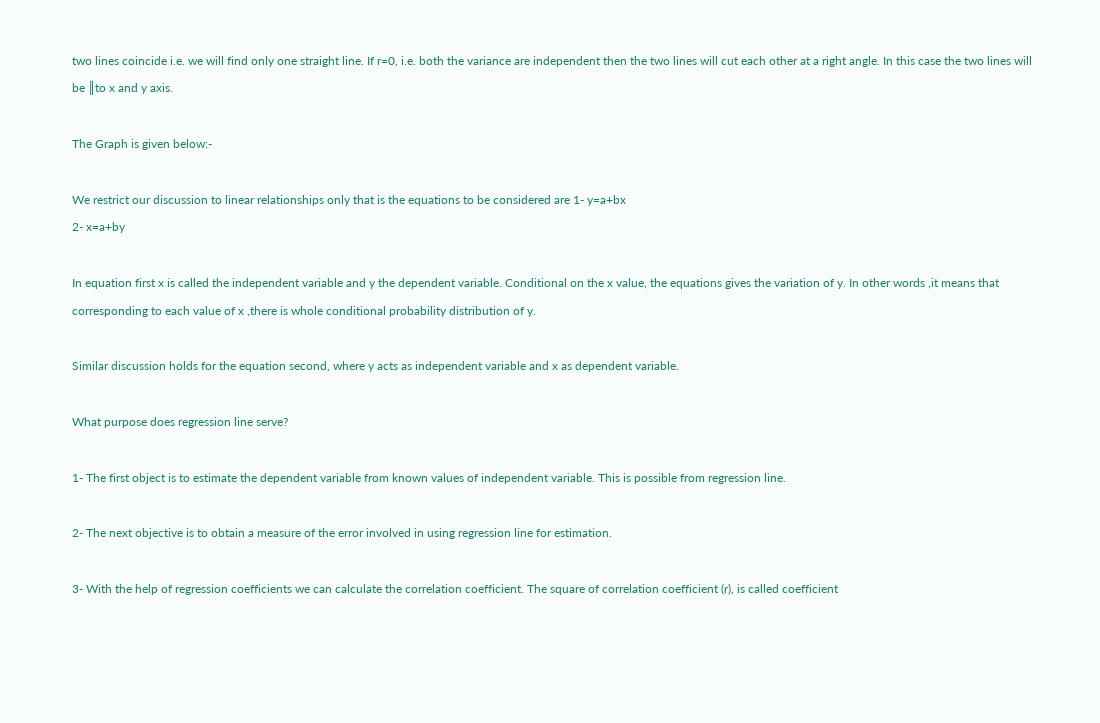two lines coincide i.e. we will find only one straight line. If r=0, i.e. both the variance are independent then the two lines will cut each other at a right angle. In this case the two lines will be ║to x and y axis.

The Graph is given below:-

We restrict our discussion to linear relationships only that is the equations to be considered are 1- y=a+bx
2- x=a+by

In equation first x is called the independent variable and y the dependent variable. Conditional on the x value, the equations gives the variation of y. In other words ,it means that corresponding to each value of x ,there is whole conditional probability distribution of y.

Similar discussion holds for the equation second, where y acts as independent variable and x as dependent variable.

What purpose does regression line serve?

1- The first object is to estimate the dependent variable from known values of independent variable. This is possible from regression line.

2- The next objective is to obtain a measure of the error involved in using regression line for estimation.

3- With the help of regression coefficients we can calculate the correlation coefficient. The square of correlation coefficient (r), is called coefficient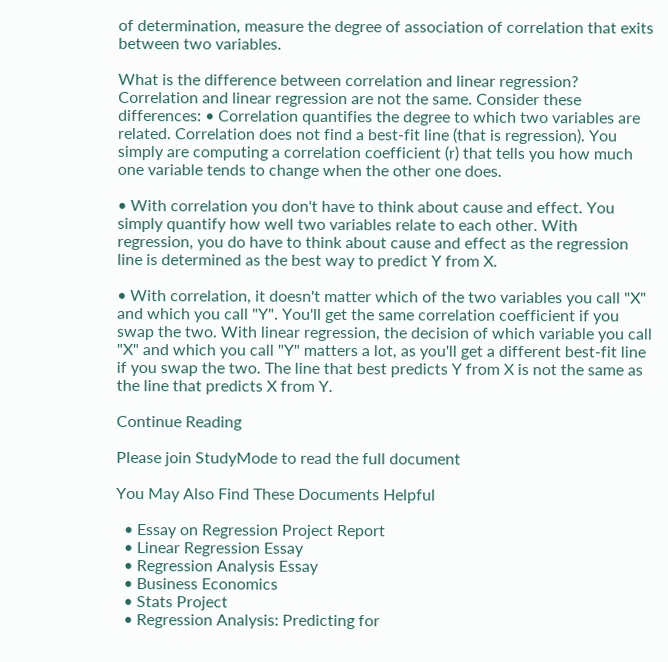of determination, measure the degree of association of correlation that exits between two variables.

What is the difference between correlation and linear regression?   Correlation and linear regression are not the same. Consider these differences: • Correlation quantifies the degree to which two variables are related. Correlation does not find a best-fit line (that is regression). You simply are computing a correlation coefficient (r) that tells you how much one variable tends to change when the other one does.

• With correlation you don't have to think about cause and effect. You simply quantify how well two variables relate to each other. With regression, you do have to think about cause and effect as the regression line is determined as the best way to predict Y from X.

• With correlation, it doesn't matter which of the two variables you call "X" and which you call "Y". You'll get the same correlation coefficient if you swap the two. With linear regression, the decision of which variable you call "X" and which you call "Y" matters a lot, as you'll get a different best-fit line if you swap the two. The line that best predicts Y from X is not the same as the line that predicts X from Y.

Continue Reading

Please join StudyMode to read the full document

You May Also Find These Documents Helpful

  • Essay on Regression Project Report
  • Linear Regression Essay
  • Regression Analysis Essay
  • Business Economics
  • Stats Project
  • Regression Analysis: Predicting for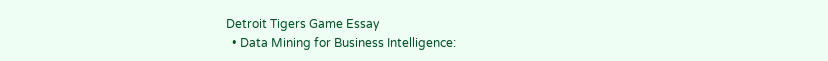Detroit Tigers Game Essay
  • Data Mining for Business Intelligence: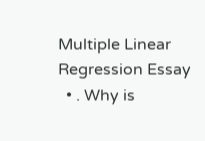Multiple Linear Regression Essay
  • . Why is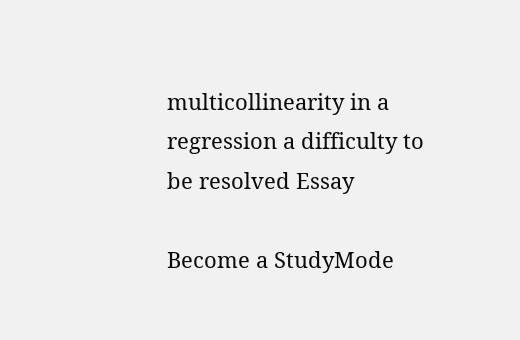multicollinearity in a regression a difficulty to be resolved Essay

Become a StudyMode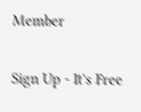Member

Sign Up - It's Free